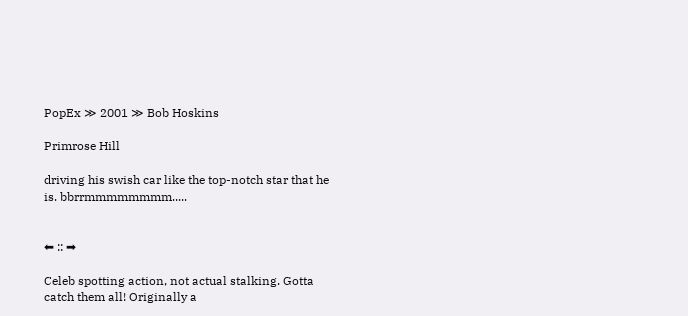PopEx ≫ 2001 ≫ Bob Hoskins

Primrose Hill

driving his swish car like the top-notch star that he is. bbrrmmmmmmmm.....


⬅ :: ➡

Celeb spotting action, not actual stalking. Gotta catch them all! Originally a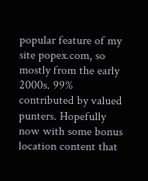popular feature of my site popex.com, so mostly from the early 2000s. 99% contributed by valued punters. Hopefully now with some bonus location content that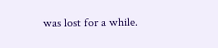was lost for a while.